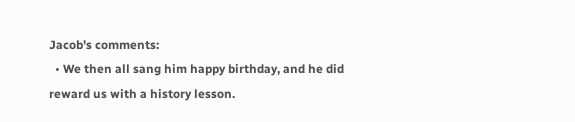Jacob's comments:
  • We then all sang him happy birthday, and he did reward us with a history lesson.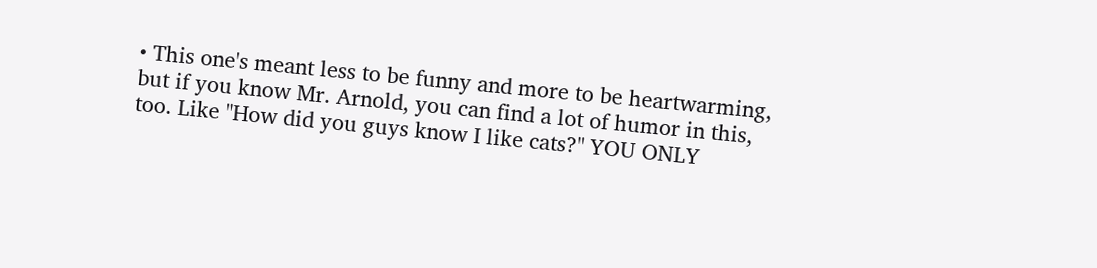• This one's meant less to be funny and more to be heartwarming, but if you know Mr. Arnold, you can find a lot of humor in this, too. Like "How did you guys know I like cats?" YOU ONLY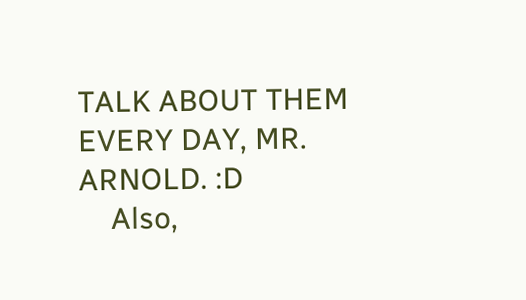TALK ABOUT THEM EVERY DAY, MR. ARNOLD. :D
    Also,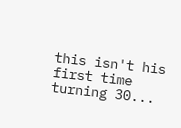this isn't his first time turning 30...